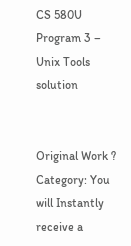CS 580U Program 3 – Unix Tools solution


Original Work ?
Category: You will Instantly receive a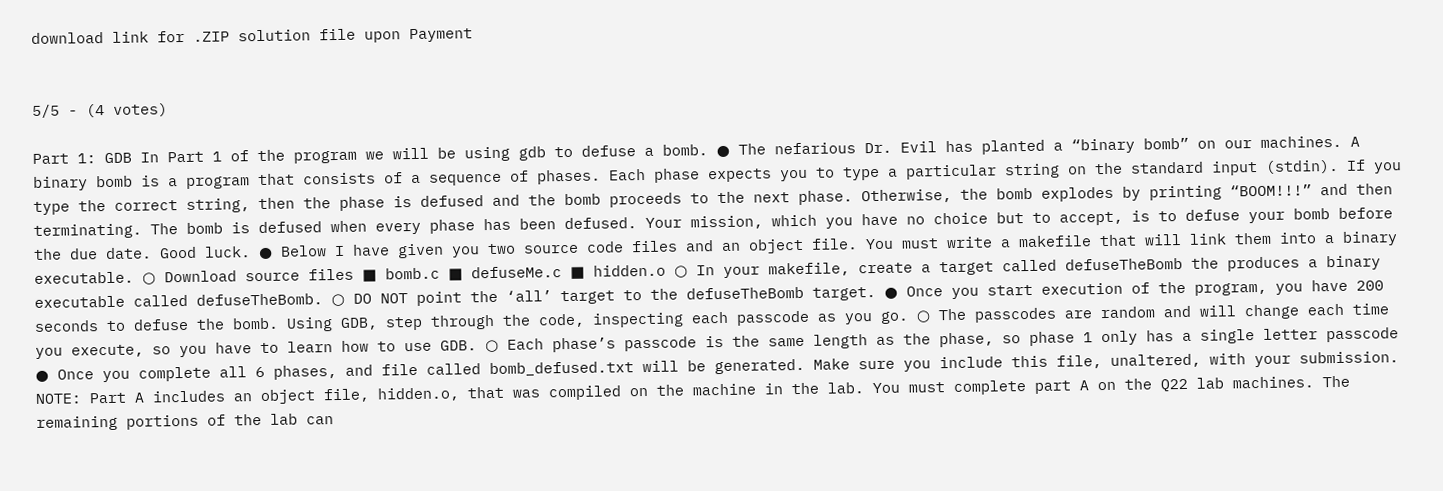download link for .ZIP solution file upon Payment


5/5 - (4 votes)

Part 1: GDB In Part 1 of the program we will be using gdb to defuse a bomb. ● The nefarious Dr. Evil has planted a “binary bomb” on our machines. A binary bomb is a program that consists of a sequence of phases. Each phase expects you to type a particular string on the standard input (stdin). If you type the correct string, then the phase is defused and the bomb proceeds to the next phase. Otherwise, the bomb explodes by printing “BOOM!!!” and then terminating. The bomb is defused when every phase has been defused. Your mission, which you have no choice but to accept, is to defuse your bomb before the due date. Good luck. ● Below I have given you two source code files and an object file. You must write a makefile that will link them into a binary executable. ○ Download source files ■ bomb.c ■ defuseMe.c ■ hidden.o ○ In your makefile, create a target called defuseTheBomb the produces a binary executable called defuseTheBomb. ○ DO NOT point the ‘all’ target to the defuseTheBomb target. ● Once you start execution of the program, you have 200 seconds to defuse the bomb. Using GDB, step through the code, inspecting each passcode as you go. ○ The passcodes are random and will change each time you execute, so you have to learn how to use GDB. ○ Each phase’s passcode is the same length as the phase, so phase 1 only has a single letter passcode ● Once you complete all 6 phases, and file called bomb_defused.txt will be generated. Make sure you include this file, unaltered, with your submission. NOTE: Part A includes an object file, hidden.o, that was compiled on the machine in the lab. You must complete part A on the Q22 lab machines. The remaining portions of the lab can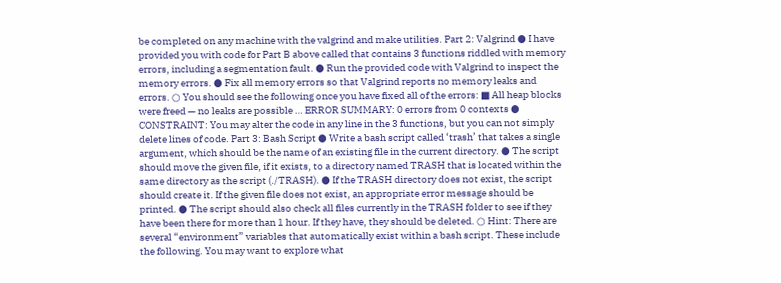be completed on any machine with the valgrind and make utilities. Part 2: Valgrind ● I have provided you with code for Part B above called that contains 3 functions riddled with memory errors, including a segmentation fault. ● Run the provided code with Valgrind to inspect the memory errors. ● Fix all memory errors so that Valgrind reports no memory leaks and errors. ○ You should see the following once you have fixed all of the errors: ■ All heap blocks were freed — no leaks are possible … ERROR SUMMARY: 0 errors from 0 contexts ● CONSTRAINT: You may alter the code in any line in the 3 functions, but you can not simply delete lines of code. Part 3: Bash Script ● Write a bash script called ‘trash’ that takes a single argument, which should be the name of an existing file in the current directory. ● The script should move the given file, if it exists, to a directory named TRASH that is located within the same directory as the script (./TRASH). ● If the TRASH directory does not exist, the script should create it. If the given file does not exist, an appropriate error message should be printed. ● The script should also check all files currently in the TRASH folder to see if they have been there for more than 1 hour. If they have, they should be deleted. ○ Hint: There are several “environment” variables that automatically exist within a bash script. These include the following. You may want to explore what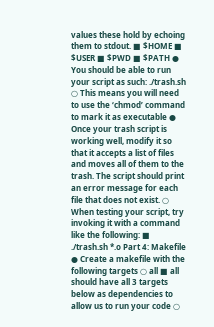values these hold by echoing them to stdout. ■ $HOME ■ $USER ■ $PWD ■ $PATH ● You should be able to run your script as such: ./trash.sh ○ This means you will need to use the ‘chmod’ command to mark it as executable ● Once your trash script is working well, modify it so that it accepts a list of files and moves all of them to the trash. The script should print an error message for each file that does not exist. ○ When testing your script, try invoking it with a command like the following: ■ ./trash.sh *.o Part 4: Makefile ● Create a makefile with the following targets ○ all ■ all should have all 3 targets below as dependencies to allow us to run your code ○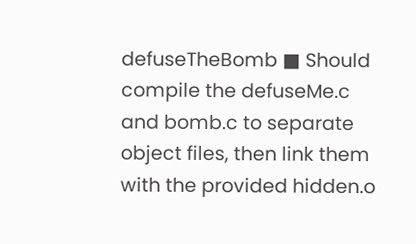defuseTheBomb ■ Should compile the defuseMe.c and bomb.c to separate object files, then link them with the provided hidden.o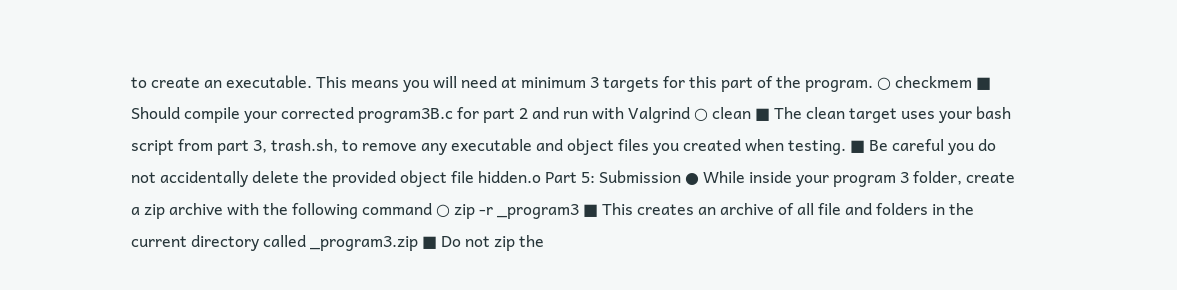to create an executable. This means you will need at minimum 3 targets for this part of the program. ○ checkmem ■ Should compile your corrected program3B.c for part 2 and run with Valgrind ○ clean ■ The clean target uses your bash script from part 3, trash.sh, to remove any executable and object files you created when testing. ■ Be careful you do not accidentally delete the provided object file hidden.o Part 5: Submission ● While inside your program 3 folder, create a zip archive with the following command ○ zip -r _program3 ■ This creates an archive of all file and folders in the current directory called _program3.zip ■ Do not zip the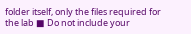folder itself, only the files required for the lab ■ Do not include your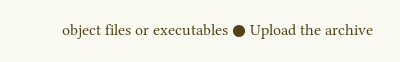object files or executables ● Upload the archive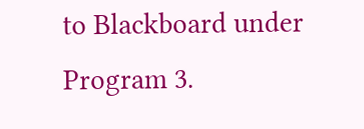to Blackboard under Program 3.